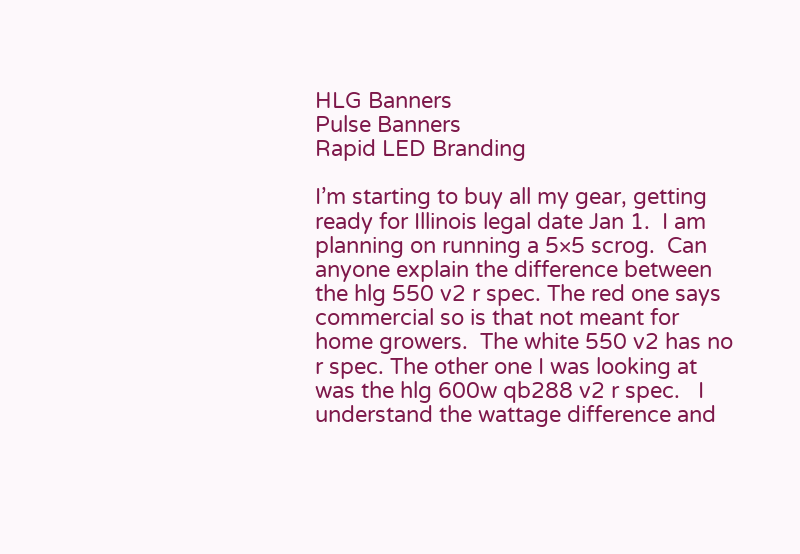HLG Banners
Pulse Banners
Rapid LED Branding

I’m starting to buy all my gear, getting ready for Illinois legal date Jan 1.  I am planning on running a 5×5 scrog.  Can anyone explain the difference between the hlg 550 v2 r spec. The red one says commercial so is that not meant for home growers.  The white 550 v2 has no r spec. The other one I was looking at was the hlg 600w qb288 v2 r spec.   I understand the wattage difference and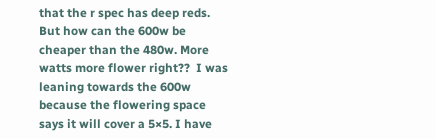that the r spec has deep reds. But how can the 600w be cheaper than the 480w. More watts more flower right??  I was leaning towards the 600w because the flowering space says it will cover a 5×5. I have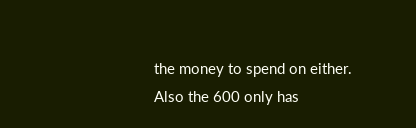the money to spend on either. Also the 600 only has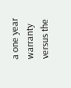a one year warranty versus the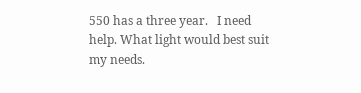550 has a three year.   I need help. What light would best suit my needs.